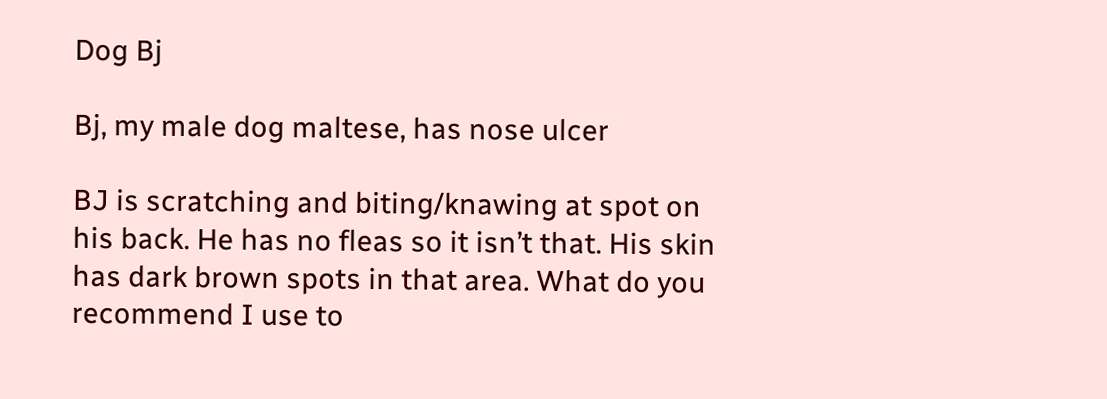Dog Bj

Bj, my male dog maltese, has nose ulcer

BJ is scratching and biting/knawing at spot on his back. He has no fleas so it isn’t that. His skin has dark brown spots in that area. What do you recommend I use to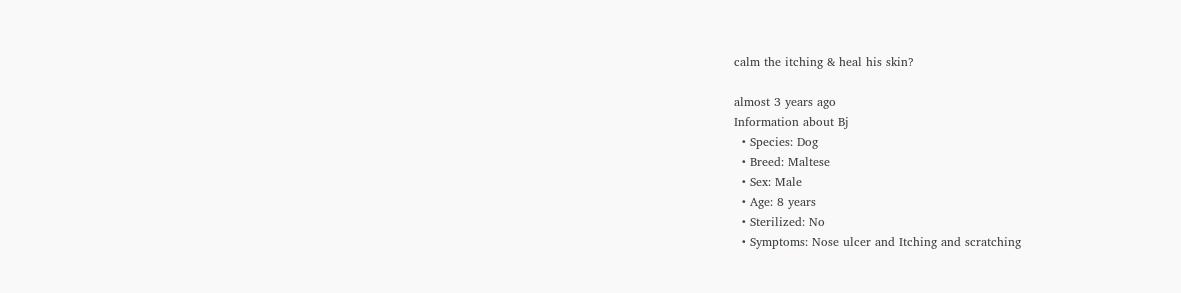calm the itching & heal his skin?

almost 3 years ago
Information about Bj
  • Species: Dog
  • Breed: Maltese
  • Sex: Male
  • Age: 8 years
  • Sterilized: No
  • Symptoms: Nose ulcer and Itching and scratching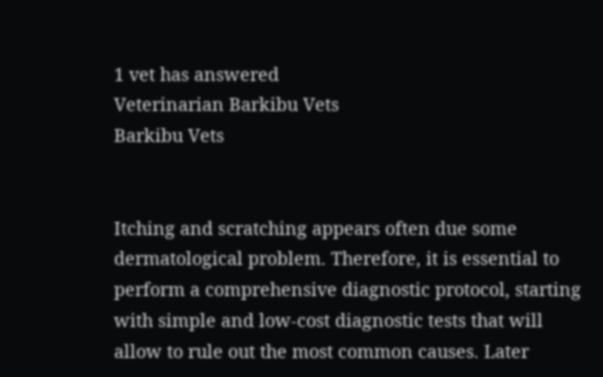1 vet has answered
Veterinarian Barkibu Vets
Barkibu Vets


Itching and scratching appears often due some dermatological problem. Therefore, it is essential to perform a comprehensive diagnostic protocol, starting with simple and low-cost diagnostic tests that will allow to rule out the most common causes. Later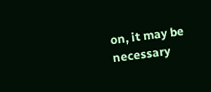on, it may be necessary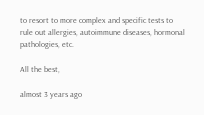to resort to more complex and specific tests to rule out allergies, autoimmune diseases, hormonal pathologies, etc.

All the best,

almost 3 years ago